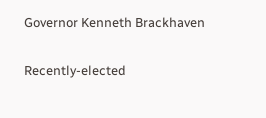Governor Kenneth Brackhaven

Recently-elected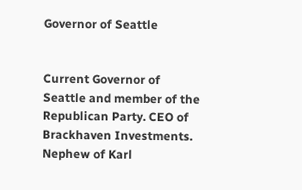Governor of Seattle


Current Governor of Seattle and member of the Republican Party. CEO of Brackhaven Investments. Nephew of Karl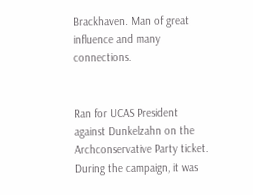Brackhaven. Man of great influence and many connections.


Ran for UCAS President against Dunkelzahn on the Archconservative Party ticket. During the campaign, it was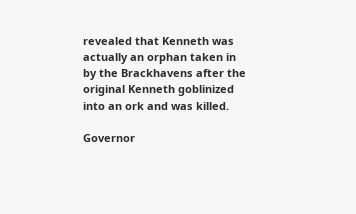revealed that Kenneth was actually an orphan taken in by the Brackhavens after the original Kenneth goblinized into an ork and was killed.

Governor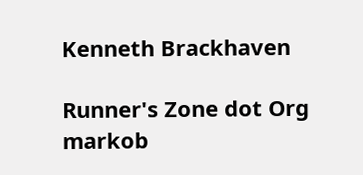Kenneth Brackhaven

Runner's Zone dot Org markob